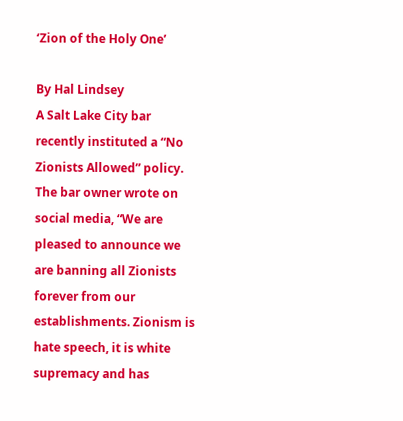‘Zion of the Holy One’

By Hal Lindsey
A Salt Lake City bar recently instituted a “No Zionists Allowed” policy. The bar owner wrote on social media, “We are pleased to announce we are banning all Zionists forever from our establishments. Zionism is hate speech, it is white supremacy and has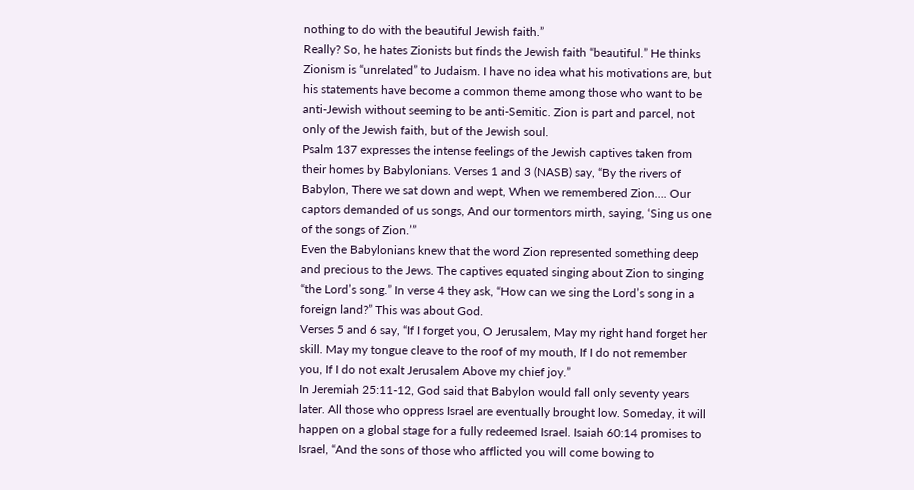nothing to do with the beautiful Jewish faith.”
Really? So, he hates Zionists but finds the Jewish faith “beautiful.” He thinks Zionism is “unrelated” to Judaism. I have no idea what his motivations are, but his statements have become a common theme among those who want to be anti-Jewish without seeming to be anti-Semitic. Zion is part and parcel, not only of the Jewish faith, but of the Jewish soul.
Psalm 137 expresses the intense feelings of the Jewish captives taken from their homes by Babylonians. Verses 1 and 3 (NASB) say, “By the rivers of Babylon, There we sat down and wept, When we remembered Zion…. Our captors demanded of us songs, And our tormentors mirth, saying, ‘Sing us one of the songs of Zion.’”
Even the Babylonians knew that the word Zion represented something deep and precious to the Jews. The captives equated singing about Zion to singing “the Lord’s song.” In verse 4 they ask, “How can we sing the Lord’s song in a foreign land?” This was about God.
Verses 5 and 6 say, “If I forget you, O Jerusalem, May my right hand forget her skill. May my tongue cleave to the roof of my mouth, If I do not remember you, If I do not exalt Jerusalem Above my chief joy.”
In Jeremiah 25:11-12, God said that Babylon would fall only seventy years later. All those who oppress Israel are eventually brought low. Someday, it will happen on a global stage for a fully redeemed Israel. Isaiah 60:14 promises to Israel, “And the sons of those who afflicted you will come bowing to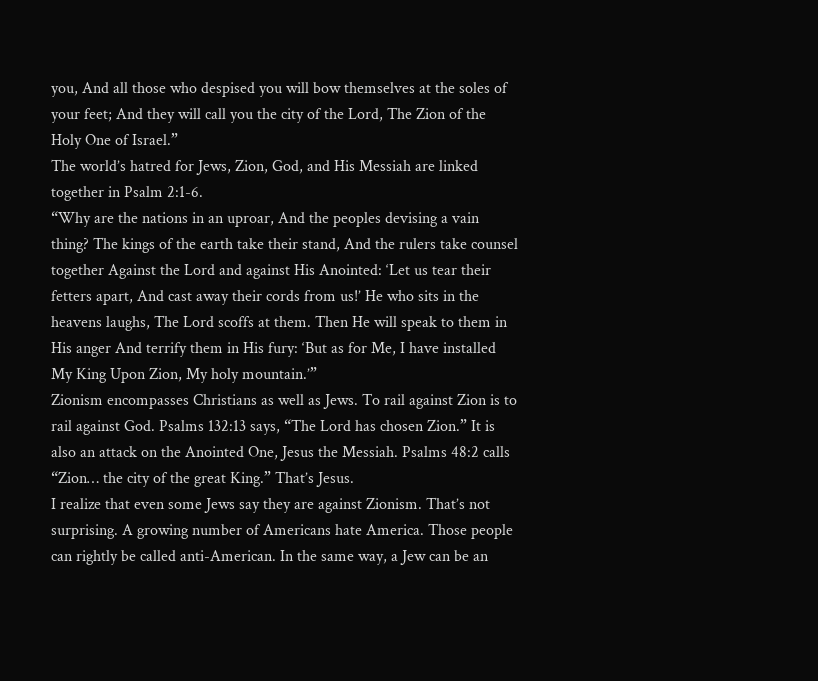you, And all those who despised you will bow themselves at the soles of your feet; And they will call you the city of the Lord, The Zion of the Holy One of Israel.”
The world’s hatred for Jews, Zion, God, and His Messiah are linked together in Psalm 2:1-6.
“Why are the nations in an uproar, And the peoples devising a vain thing? The kings of the earth take their stand, And the rulers take counsel together Against the Lord and against His Anointed: ‘Let us tear their fetters apart, And cast away their cords from us!’ He who sits in the heavens laughs, The Lord scoffs at them. Then He will speak to them in His anger And terrify them in His fury: ‘But as for Me, I have installed My King Upon Zion, My holy mountain.’”
Zionism encompasses Christians as well as Jews. To rail against Zion is to rail against God. Psalms 132:13 says, “The Lord has chosen Zion.” It is also an attack on the Anointed One, Jesus the Messiah. Psalms 48:2 calls “Zion… the city of the great King.” That’s Jesus.
I realize that even some Jews say they are against Zionism. That’s not surprising. A growing number of Americans hate America. Those people can rightly be called anti-American. In the same way, a Jew can be an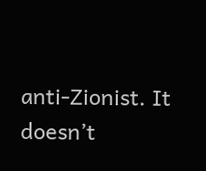anti-Zionist. It doesn’t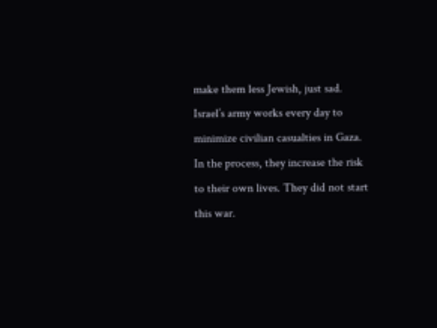make them less Jewish, just sad.
Israel’s army works every day to minimize civilian casualties in Gaza. In the process, they increase the risk to their own lives. They did not start this war.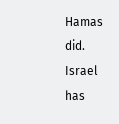Hamas did. Israel has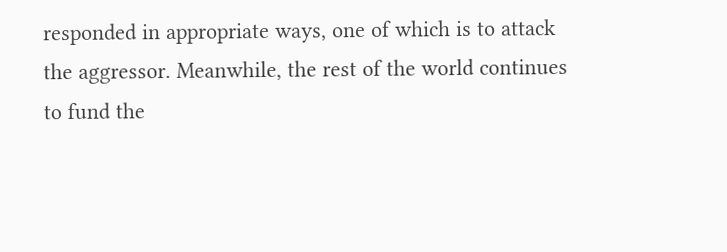responded in appropriate ways, one of which is to attack the aggressor. Meanwhile, the rest of the world continues to fund the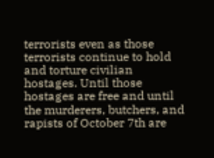terrorists even as those terrorists continue to hold and torture civilian hostages. Until those hostages are free and until the murderers, butchers, and rapists of October 7th are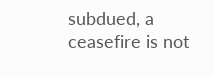subdued, a ceasefire is not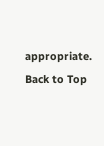appropriate.
Back to Top